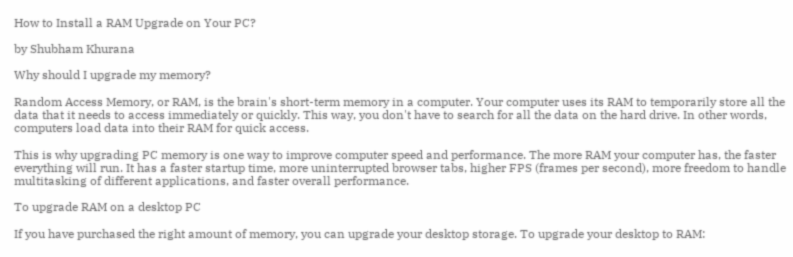How to Install a RAM Upgrade on Your PC?

by Shubham Khurana

Why should I upgrade my memory?

Random Access Memory, or RAM, is the brain's short-term memory in a computer. Your computer uses its RAM to temporarily store all the data that it needs to access immediately or quickly. This way, you don't have to search for all the data on the hard drive. In other words, computers load data into their RAM for quick access.

This is why upgrading PC memory is one way to improve computer speed and performance. The more RAM your computer has, the faster everything will run. It has a faster startup time, more uninterrupted browser tabs, higher FPS (frames per second), more freedom to handle multitasking of different applications, and faster overall performance.

To upgrade RAM on a desktop PC

If you have purchased the right amount of memory, you can upgrade your desktop storage. To upgrade your desktop to RAM: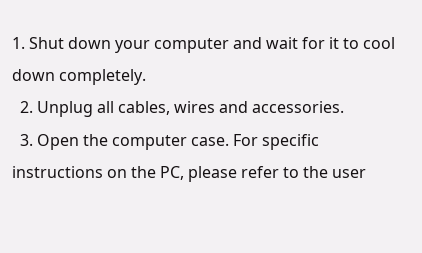1. Shut down your computer and wait for it to cool down completely.
  2. Unplug all cables, wires and accessories.
  3. Open the computer case. For specific instructions on the PC, please refer to the user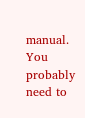manual. You probably need to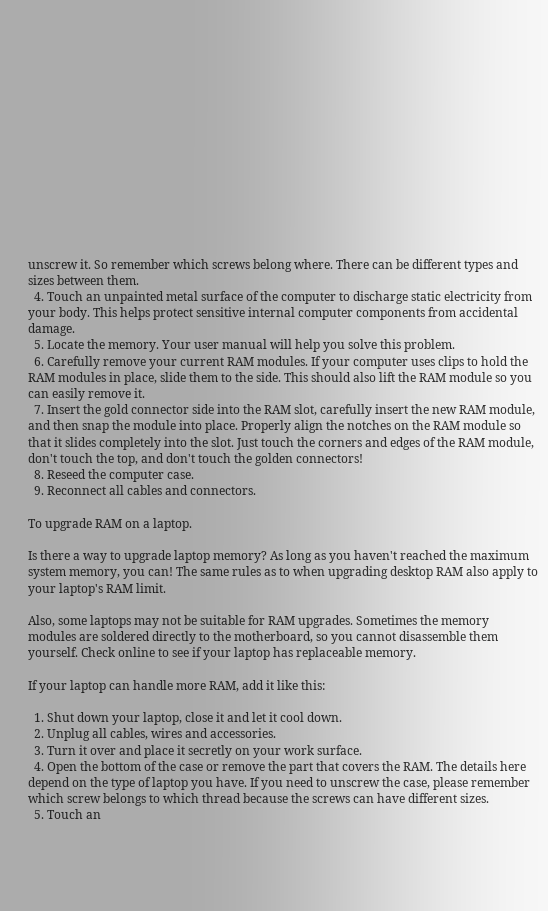unscrew it. So remember which screws belong where. There can be different types and sizes between them.
  4. Touch an unpainted metal surface of the computer to discharge static electricity from your body. This helps protect sensitive internal computer components from accidental damage.
  5. Locate the memory. Your user manual will help you solve this problem.
  6. Carefully remove your current RAM modules. If your computer uses clips to hold the RAM modules in place, slide them to the side. This should also lift the RAM module so you can easily remove it.
  7. Insert the gold connector side into the RAM slot, carefully insert the new RAM module, and then snap the module into place. Properly align the notches on the RAM module so that it slides completely into the slot. Just touch the corners and edges of the RAM module, don't touch the top, and don't touch the golden connectors!
  8. Reseed the computer case.
  9. Reconnect all cables and connectors.

To upgrade RAM on a laptop.

Is there a way to upgrade laptop memory? As long as you haven't reached the maximum system memory, you can! The same rules as to when upgrading desktop RAM also apply to your laptop's RAM limit.

Also, some laptops may not be suitable for RAM upgrades. Sometimes the memory modules are soldered directly to the motherboard, so you cannot disassemble them yourself. Check online to see if your laptop has replaceable memory.

If your laptop can handle more RAM, add it like this:

  1. Shut down your laptop, close it and let it cool down.
  2. Unplug all cables, wires and accessories.
  3. Turn it over and place it secretly on your work surface.
  4. Open the bottom of the case or remove the part that covers the RAM. The details here depend on the type of laptop you have. If you need to unscrew the case, please remember which screw belongs to which thread because the screws can have different sizes.
  5. Touch an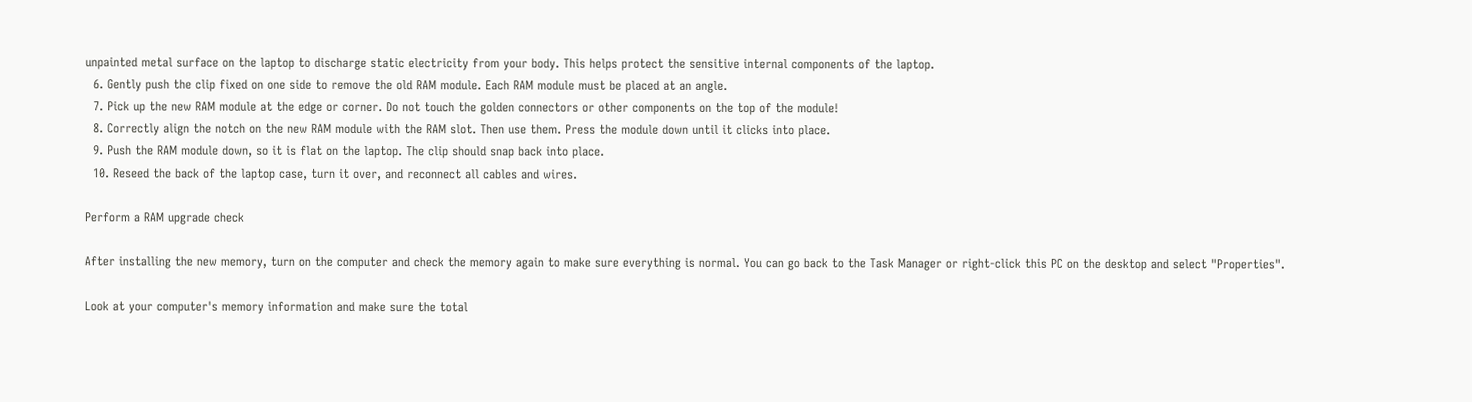unpainted metal surface on the laptop to discharge static electricity from your body. This helps protect the sensitive internal components of the laptop.
  6. Gently push the clip fixed on one side to remove the old RAM module. Each RAM module must be placed at an angle.
  7. Pick up the new RAM module at the edge or corner. Do not touch the golden connectors or other components on the top of the module!
  8. Correctly align the notch on the new RAM module with the RAM slot. Then use them. Press the module down until it clicks into place.
  9. Push the RAM module down, so it is flat on the laptop. The clip should snap back into place.
  10. Reseed the back of the laptop case, turn it over, and reconnect all cables and wires.

Perform a RAM upgrade check

After installing the new memory, turn on the computer and check the memory again to make sure everything is normal. You can go back to the Task Manager or right-click this PC on the desktop and select "Properties".

Look at your computer's memory information and make sure the total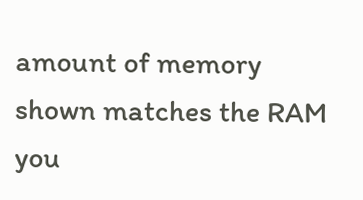amount of memory shown matches the RAM you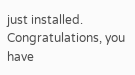just installed. Congratulations, you have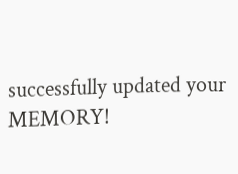successfully updated your MEMORY!